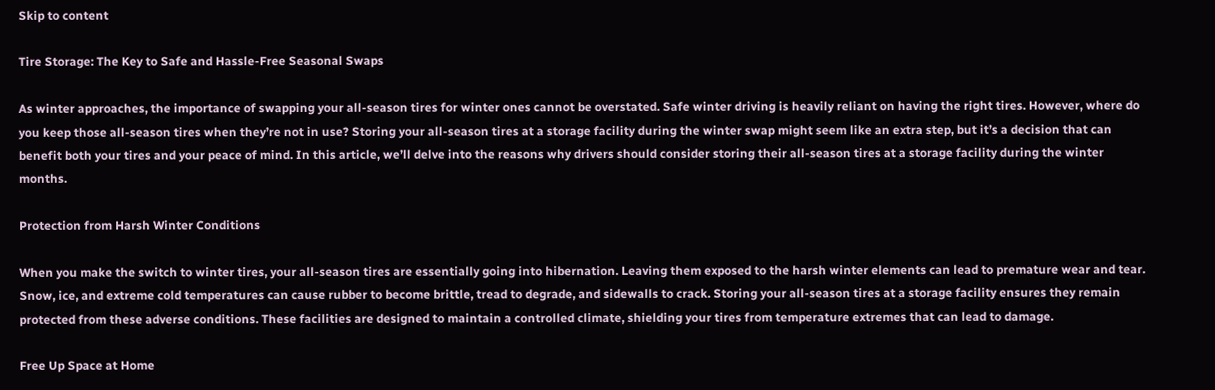Skip to content

Tire Storage: The Key to Safe and Hassle-Free Seasonal Swaps

As winter approaches, the importance of swapping your all-season tires for winter ones cannot be overstated. Safe winter driving is heavily reliant on having the right tires. However, where do you keep those all-season tires when they’re not in use? Storing your all-season tires at a storage facility during the winter swap might seem like an extra step, but it’s a decision that can benefit both your tires and your peace of mind. In this article, we’ll delve into the reasons why drivers should consider storing their all-season tires at a storage facility during the winter months.

Protection from Harsh Winter Conditions

When you make the switch to winter tires, your all-season tires are essentially going into hibernation. Leaving them exposed to the harsh winter elements can lead to premature wear and tear. Snow, ice, and extreme cold temperatures can cause rubber to become brittle, tread to degrade, and sidewalls to crack. Storing your all-season tires at a storage facility ensures they remain protected from these adverse conditions. These facilities are designed to maintain a controlled climate, shielding your tires from temperature extremes that can lead to damage.

Free Up Space at Home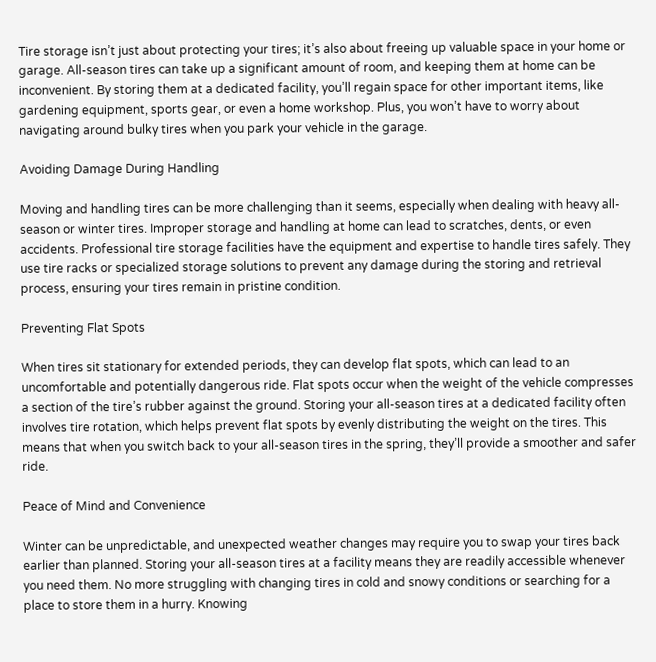Tire storage isn’t just about protecting your tires; it’s also about freeing up valuable space in your home or garage. All-season tires can take up a significant amount of room, and keeping them at home can be inconvenient. By storing them at a dedicated facility, you’ll regain space for other important items, like gardening equipment, sports gear, or even a home workshop. Plus, you won’t have to worry about navigating around bulky tires when you park your vehicle in the garage.

Avoiding Damage During Handling

Moving and handling tires can be more challenging than it seems, especially when dealing with heavy all-season or winter tires. Improper storage and handling at home can lead to scratches, dents, or even accidents. Professional tire storage facilities have the equipment and expertise to handle tires safely. They use tire racks or specialized storage solutions to prevent any damage during the storing and retrieval process, ensuring your tires remain in pristine condition.

Preventing Flat Spots

When tires sit stationary for extended periods, they can develop flat spots, which can lead to an uncomfortable and potentially dangerous ride. Flat spots occur when the weight of the vehicle compresses a section of the tire’s rubber against the ground. Storing your all-season tires at a dedicated facility often involves tire rotation, which helps prevent flat spots by evenly distributing the weight on the tires. This means that when you switch back to your all-season tires in the spring, they’ll provide a smoother and safer ride.

Peace of Mind and Convenience

Winter can be unpredictable, and unexpected weather changes may require you to swap your tires back earlier than planned. Storing your all-season tires at a facility means they are readily accessible whenever you need them. No more struggling with changing tires in cold and snowy conditions or searching for a place to store them in a hurry. Knowing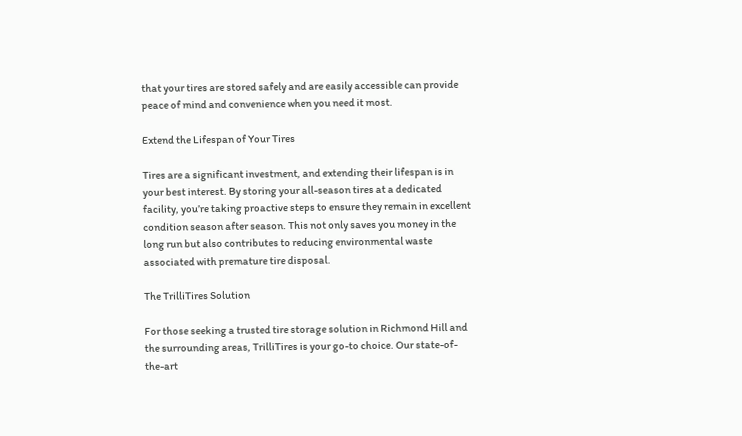that your tires are stored safely and are easily accessible can provide peace of mind and convenience when you need it most.

Extend the Lifespan of Your Tires

Tires are a significant investment, and extending their lifespan is in your best interest. By storing your all-season tires at a dedicated facility, you’re taking proactive steps to ensure they remain in excellent condition season after season. This not only saves you money in the long run but also contributes to reducing environmental waste associated with premature tire disposal.

The TrilliTires Solution

For those seeking a trusted tire storage solution in Richmond Hill and the surrounding areas, TrilliTires is your go-to choice. Our state-of-the-art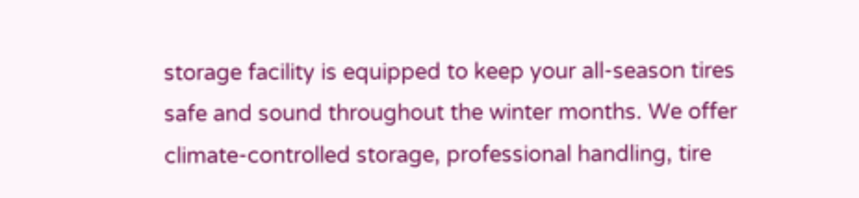storage facility is equipped to keep your all-season tires safe and sound throughout the winter months. We offer climate-controlled storage, professional handling, tire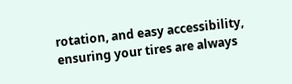rotation, and easy accessibility, ensuring your tires are always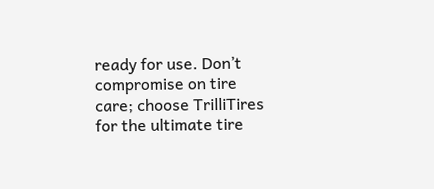ready for use. Don’t compromise on tire care; choose TrilliTires for the ultimate tire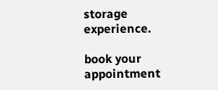storage experience.

book your appointment